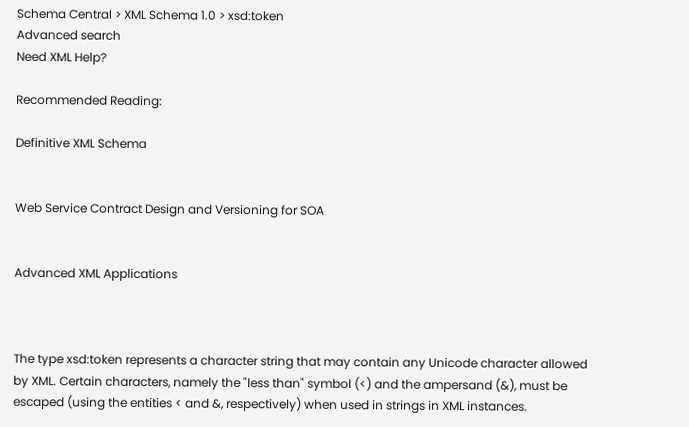Schema Central > XML Schema 1.0 > xsd:token
Advanced search
Need XML Help?

Recommended Reading:

Definitive XML Schema


Web Service Contract Design and Versioning for SOA


Advanced XML Applications



The type xsd:token represents a character string that may contain any Unicode character allowed by XML. Certain characters, namely the "less than" symbol (<) and the ampersand (&), must be escaped (using the entities < and &, respectively) when used in strings in XML instances.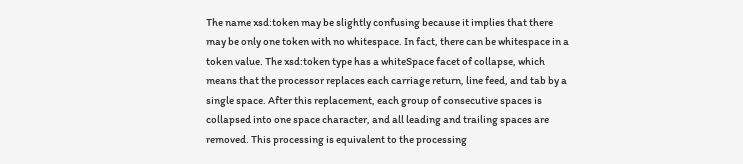The name xsd:token may be slightly confusing because it implies that there may be only one token with no whitespace. In fact, there can be whitespace in a token value. The xsd:token type has a whiteSpace facet of collapse, which means that the processor replaces each carriage return, line feed, and tab by a single space. After this replacement, each group of consecutive spaces is collapsed into one space character, and all leading and trailing spaces are removed. This processing is equivalent to the processing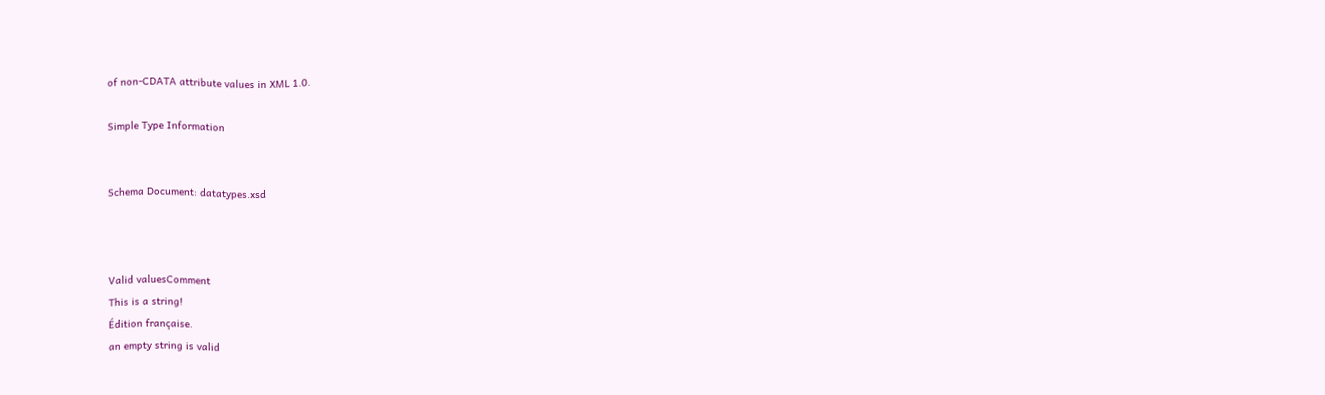of non-CDATA attribute values in XML 1.0.

Simple Type Information


Schema Document: datatypes.xsd



Valid valuesComment
This is a string!
Édition française.
an empty string is valid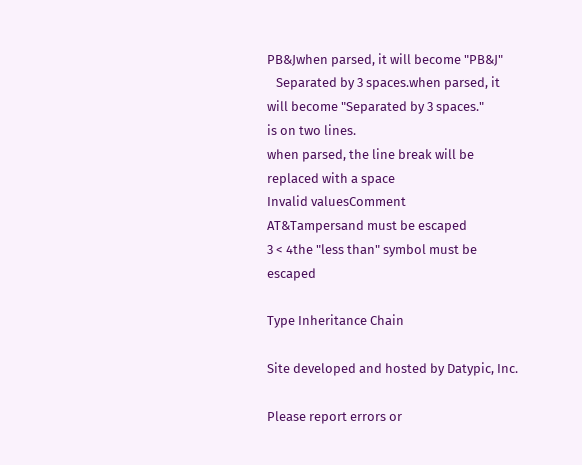PB&Jwhen parsed, it will become "PB&J"
   Separated by 3 spaces.when parsed, it will become "Separated by 3 spaces."
is on two lines.
when parsed, the line break will be replaced with a space
Invalid valuesComment
AT&Tampersand must be escaped
3 < 4the "less than" symbol must be escaped

Type Inheritance Chain

Site developed and hosted by Datypic, Inc.

Please report errors or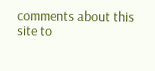comments about this site to